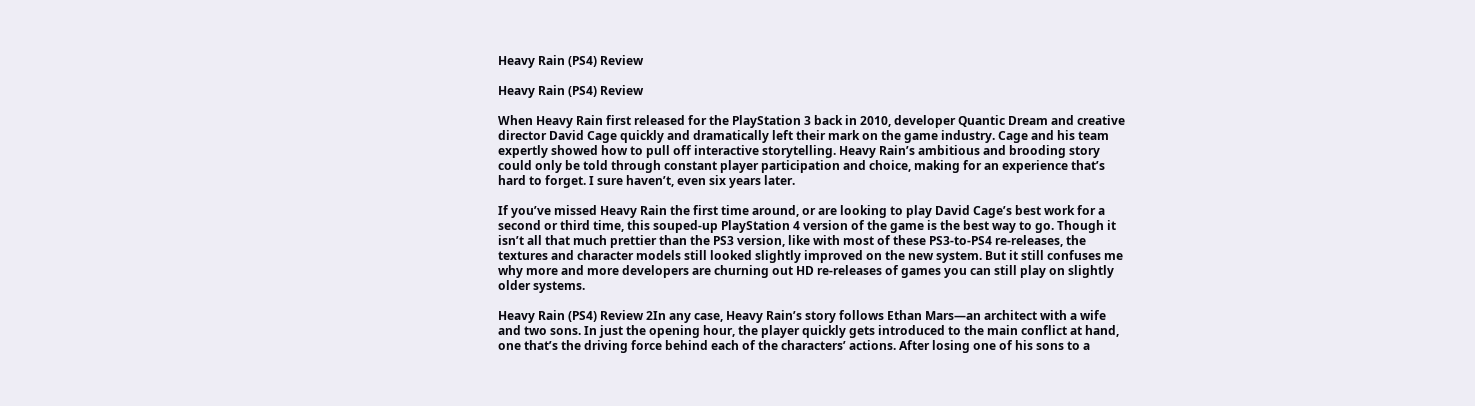Heavy Rain (PS4) Review

Heavy Rain (PS4) Review

When Heavy Rain first released for the PlayStation 3 back in 2010, developer Quantic Dream and creative director David Cage quickly and dramatically left their mark on the game industry. Cage and his team expertly showed how to pull off interactive storytelling. Heavy Rain’s ambitious and brooding story could only be told through constant player participation and choice, making for an experience that’s hard to forget. I sure haven’t, even six years later.

If you’ve missed Heavy Rain the first time around, or are looking to play David Cage’s best work for a second or third time, this souped-up PlayStation 4 version of the game is the best way to go. Though it isn’t all that much prettier than the PS3 version, like with most of these PS3-to-PS4 re-releases, the textures and character models still looked slightly improved on the new system. But it still confuses me why more and more developers are churning out HD re-releases of games you can still play on slightly older systems.

Heavy Rain (PS4) Review 2In any case, Heavy Rain’s story follows Ethan Mars—an architect with a wife and two sons. In just the opening hour, the player quickly gets introduced to the main conflict at hand, one that’s the driving force behind each of the characters’ actions. After losing one of his sons to a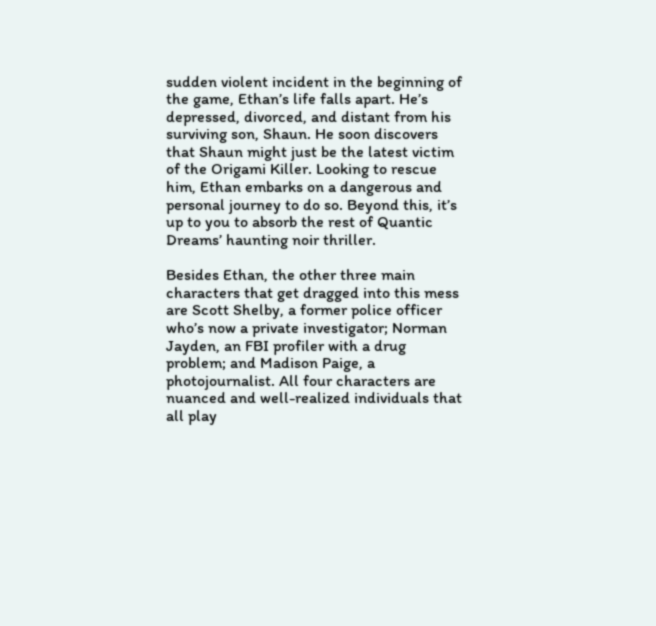sudden violent incident in the beginning of the game, Ethan’s life falls apart. He’s depressed, divorced, and distant from his surviving son, Shaun. He soon discovers that Shaun might just be the latest victim of the Origami Killer. Looking to rescue him, Ethan embarks on a dangerous and personal journey to do so. Beyond this, it’s up to you to absorb the rest of Quantic Dreams’ haunting noir thriller.

Besides Ethan, the other three main characters that get dragged into this mess are Scott Shelby, a former police officer who’s now a private investigator; Norman Jayden, an FBI profiler with a drug problem; and Madison Paige, a photojournalist. All four characters are nuanced and well-realized individuals that all play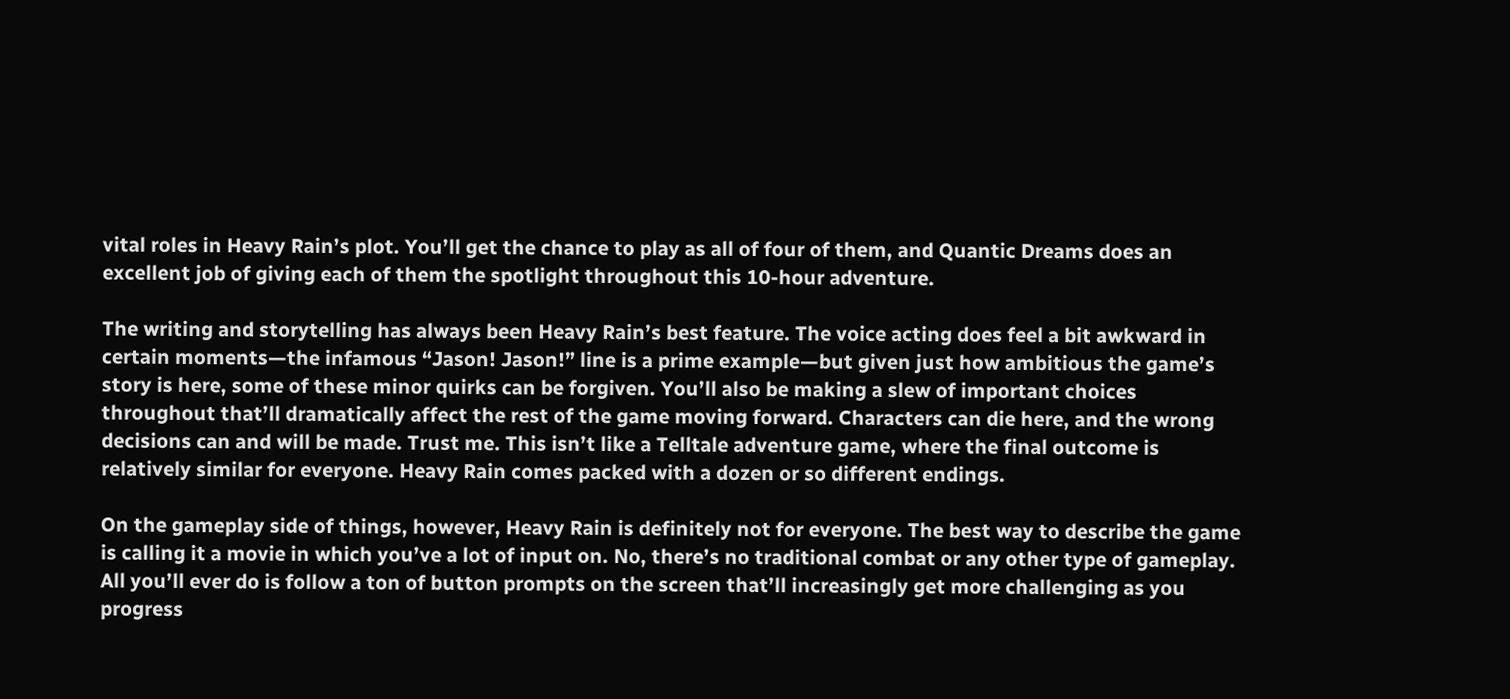vital roles in Heavy Rain’s plot. You’ll get the chance to play as all of four of them, and Quantic Dreams does an excellent job of giving each of them the spotlight throughout this 10-hour adventure.

The writing and storytelling has always been Heavy Rain’s best feature. The voice acting does feel a bit awkward in certain moments—the infamous “Jason! Jason!” line is a prime example—but given just how ambitious the game’s story is here, some of these minor quirks can be forgiven. You’ll also be making a slew of important choices throughout that’ll dramatically affect the rest of the game moving forward. Characters can die here, and the wrong decisions can and will be made. Trust me. This isn’t like a Telltale adventure game, where the final outcome is relatively similar for everyone. Heavy Rain comes packed with a dozen or so different endings.

On the gameplay side of things, however, Heavy Rain is definitely not for everyone. The best way to describe the game is calling it a movie in which you’ve a lot of input on. No, there’s no traditional combat or any other type of gameplay. All you’ll ever do is follow a ton of button prompts on the screen that’ll increasingly get more challenging as you progress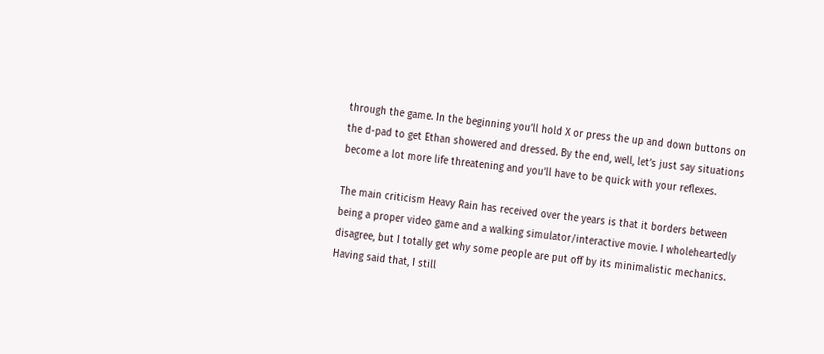through the game. In the beginning you’ll hold X or press the up and down buttons on the d-pad to get Ethan showered and dressed. By the end, well, let’s just say situations become a lot more life threatening and you’ll have to be quick with your reflexes.

The main criticism Heavy Rain has received over the years is that it borders between being a proper video game and a walking simulator/interactive movie. I wholeheartedly disagree, but I totally get why some people are put off by its minimalistic mechanics. Having said that, I still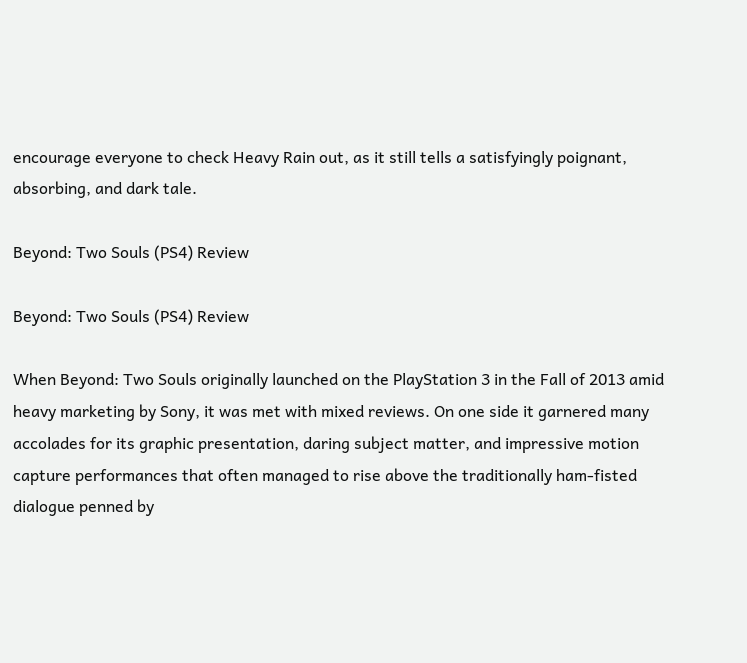encourage everyone to check Heavy Rain out, as it still tells a satisfyingly poignant, absorbing, and dark tale.

Beyond: Two Souls (PS4) Review

Beyond: Two Souls (PS4) Review

When Beyond: Two Souls originally launched on the PlayStation 3 in the Fall of 2013 amid heavy marketing by Sony, it was met with mixed reviews. On one side it garnered many accolades for its graphic presentation, daring subject matter, and impressive motion capture performances that often managed to rise above the traditionally ham-fisted dialogue penned by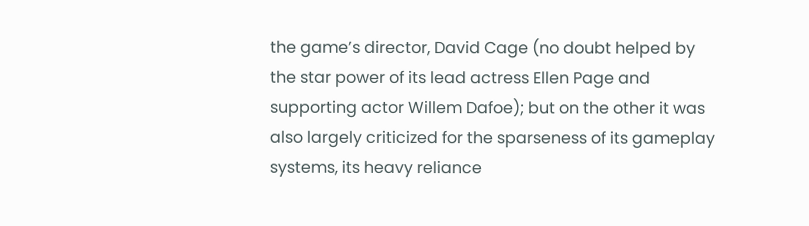the game’s director, David Cage (no doubt helped by the star power of its lead actress Ellen Page and supporting actor Willem Dafoe); but on the other it was also largely criticized for the sparseness of its gameplay systems, its heavy reliance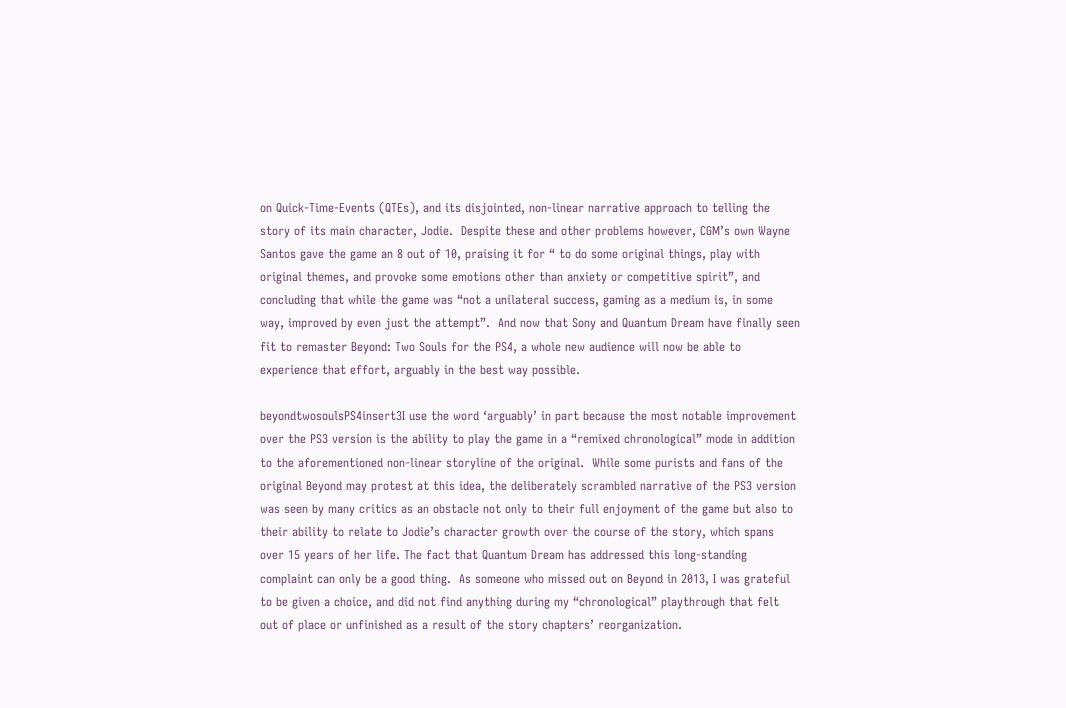on Quick-Time-Events (QTEs), and its disjointed, non-linear narrative approach to telling the story of its main character, Jodie.  Despite these and other problems however, CGM’s own Wayne Santos gave the game an 8 out of 10, praising it for “ to do some original things, play with original themes, and provoke some emotions other than anxiety or competitive spirit”, and concluding that while the game was “not a unilateral success, gaming as a medium is, in some way, improved by even just the attempt”.  And now that Sony and Quantum Dream have finally seen fit to remaster Beyond: Two Souls for the PS4, a whole new audience will now be able to experience that effort, arguably in the best way possible.

beyondtwosoulsPS4insert3I use the word ‘arguably’ in part because the most notable improvement over the PS3 version is the ability to play the game in a “remixed chronological” mode in addition to the aforementioned non-linear storyline of the original.  While some purists and fans of the original Beyond may protest at this idea, the deliberately scrambled narrative of the PS3 version was seen by many critics as an obstacle not only to their full enjoyment of the game but also to their ability to relate to Jodie’s character growth over the course of the story, which spans over 15 years of her life. The fact that Quantum Dream has addressed this long-standing complaint can only be a good thing.  As someone who missed out on Beyond in 2013, I was grateful to be given a choice, and did not find anything during my “chronological” playthrough that felt out of place or unfinished as a result of the story chapters’ reorganization.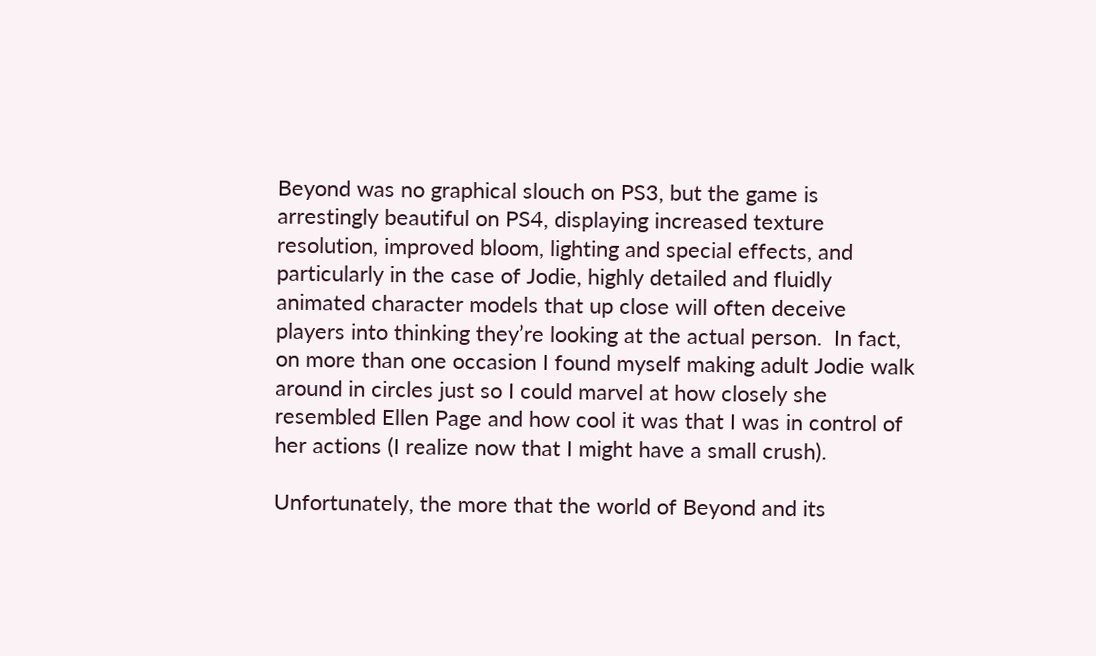Beyond was no graphical slouch on PS3, but the game is arrestingly beautiful on PS4, displaying increased texture resolution, improved bloom, lighting and special effects, and particularly in the case of Jodie, highly detailed and fluidly animated character models that up close will often deceive players into thinking they’re looking at the actual person.  In fact, on more than one occasion I found myself making adult Jodie walk around in circles just so I could marvel at how closely she resembled Ellen Page and how cool it was that I was in control of her actions (I realize now that I might have a small crush).

Unfortunately, the more that the world of Beyond and its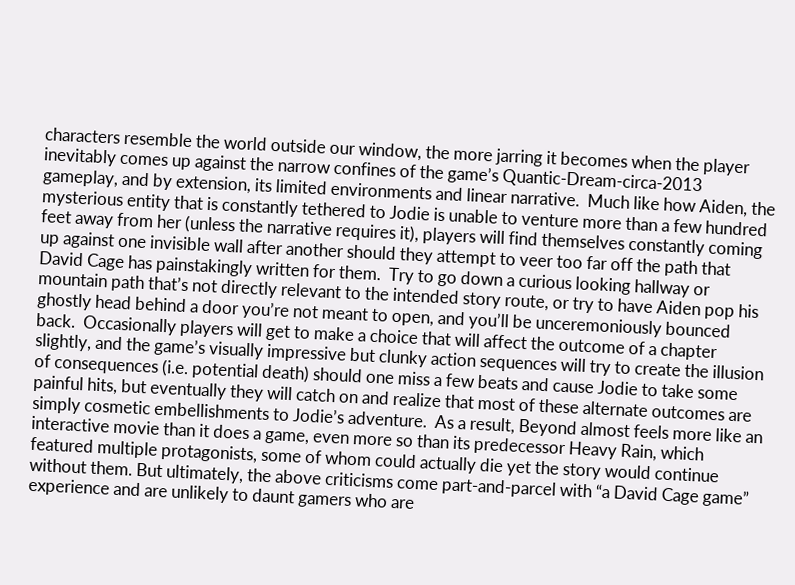characters resemble the world outside our window, the more jarring it becomes when the player inevitably comes up against the narrow confines of the game’s Quantic-Dream-circa-2013 gameplay, and by extension, its limited environments and linear narrative.  Much like how Aiden, the mysterious entity that is constantly tethered to Jodie is unable to venture more than a few hundred feet away from her (unless the narrative requires it), players will find themselves constantly coming up against one invisible wall after another should they attempt to veer too far off the path that David Cage has painstakingly written for them.  Try to go down a curious looking hallway or mountain path that’s not directly relevant to the intended story route, or try to have Aiden pop his ghostly head behind a door you’re not meant to open, and you’ll be unceremoniously bounced back.  Occasionally players will get to make a choice that will affect the outcome of a chapter slightly, and the game’s visually impressive but clunky action sequences will try to create the illusion of consequences (i.e. potential death) should one miss a few beats and cause Jodie to take some painful hits, but eventually they will catch on and realize that most of these alternate outcomes are simply cosmetic embellishments to Jodie’s adventure.  As a result, Beyond almost feels more like an interactive movie than it does a game, even more so than its predecessor Heavy Rain, which featured multiple protagonists, some of whom could actually die yet the story would continue without them. But ultimately, the above criticisms come part-and-parcel with “a David Cage game” experience and are unlikely to daunt gamers who are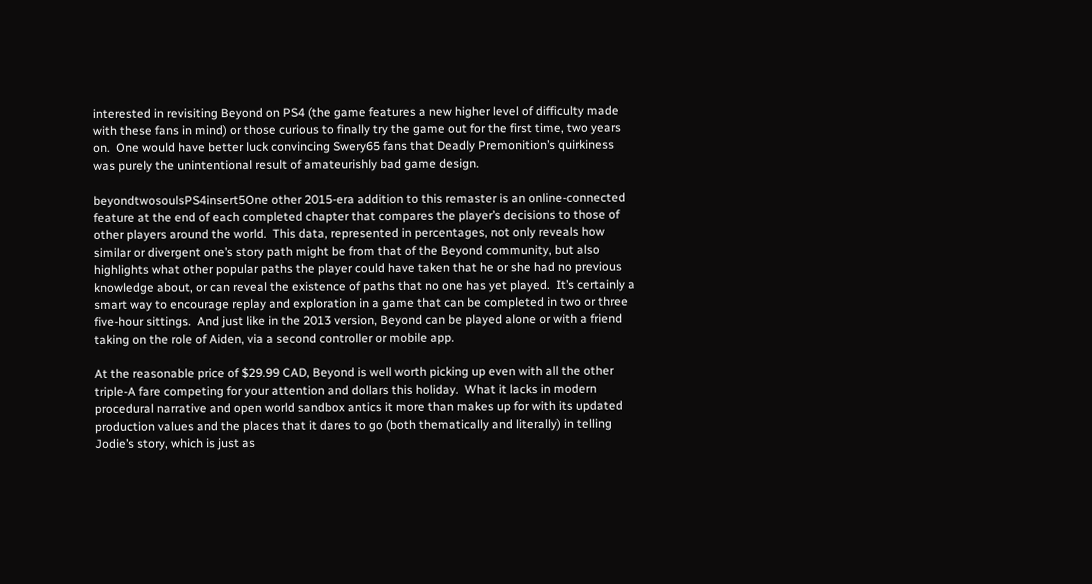interested in revisiting Beyond on PS4 (the game features a new higher level of difficulty made with these fans in mind) or those curious to finally try the game out for the first time, two years on.  One would have better luck convincing Swery65 fans that Deadly Premonition’s quirkiness was purely the unintentional result of amateurishly bad game design.

beyondtwosoulsPS4insert5One other 2015-era addition to this remaster is an online-connected feature at the end of each completed chapter that compares the player’s decisions to those of other players around the world.  This data, represented in percentages, not only reveals how similar or divergent one’s story path might be from that of the Beyond community, but also highlights what other popular paths the player could have taken that he or she had no previous knowledge about, or can reveal the existence of paths that no one has yet played.  It’s certainly a smart way to encourage replay and exploration in a game that can be completed in two or three five-hour sittings.  And just like in the 2013 version, Beyond can be played alone or with a friend taking on the role of Aiden, via a second controller or mobile app.

At the reasonable price of $29.99 CAD, Beyond is well worth picking up even with all the other triple-A fare competing for your attention and dollars this holiday.  What it lacks in modern procedural narrative and open world sandbox antics it more than makes up for with its updated production values and the places that it dares to go (both thematically and literally) in telling Jodie’s story, which is just as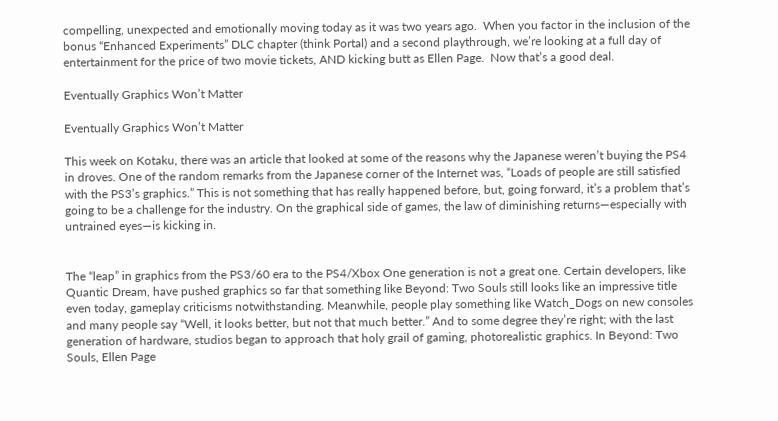compelling, unexpected and emotionally moving today as it was two years ago.  When you factor in the inclusion of the bonus “Enhanced Experiments” DLC chapter (think Portal) and a second playthrough, we’re looking at a full day of entertainment for the price of two movie tickets, AND kicking butt as Ellen Page.  Now that’s a good deal.

Eventually Graphics Won’t Matter

Eventually Graphics Won’t Matter

This week on Kotaku, there was an article that looked at some of the reasons why the Japanese weren’t buying the PS4 in droves. One of the random remarks from the Japanese corner of the Internet was, “Loads of people are still satisfied with the PS3’s graphics.” This is not something that has really happened before, but, going forward, it’s a problem that’s going to be a challenge for the industry. On the graphical side of games, the law of diminishing returns—especially with untrained eyes—is kicking in.


The “leap” in graphics from the PS3/60 era to the PS4/Xbox One generation is not a great one. Certain developers, like Quantic Dream, have pushed graphics so far that something like Beyond: Two Souls still looks like an impressive title even today, gameplay criticisms notwithstanding. Meanwhile, people play something like Watch_Dogs on new consoles and many people say “Well, it looks better, but not that much better.” And to some degree they’re right; with the last generation of hardware, studios began to approach that holy grail of gaming, photorealistic graphics. In Beyond: Two Souls, Ellen Page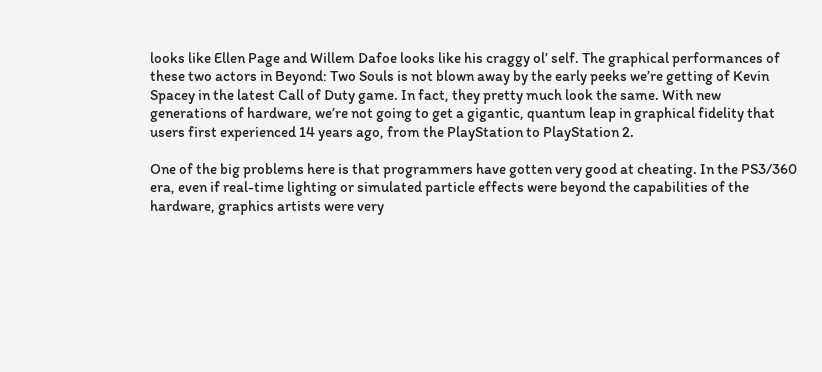looks like Ellen Page and Willem Dafoe looks like his craggy ol’ self. The graphical performances of these two actors in Beyond: Two Souls is not blown away by the early peeks we’re getting of Kevin Spacey in the latest Call of Duty game. In fact, they pretty much look the same. With new generations of hardware, we’re not going to get a gigantic, quantum leap in graphical fidelity that users first experienced 14 years ago, from the PlayStation to PlayStation 2.

One of the big problems here is that programmers have gotten very good at cheating. In the PS3/360 era, even if real-time lighting or simulated particle effects were beyond the capabilities of the hardware, graphics artists were very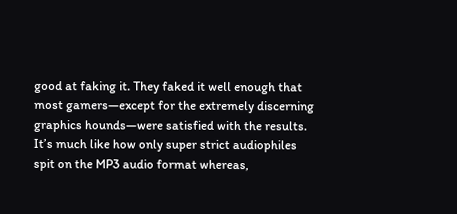good at faking it. They faked it well enough that most gamers—except for the extremely discerning graphics hounds—were satisfied with the results. It’s much like how only super strict audiophiles spit on the MP3 audio format whereas,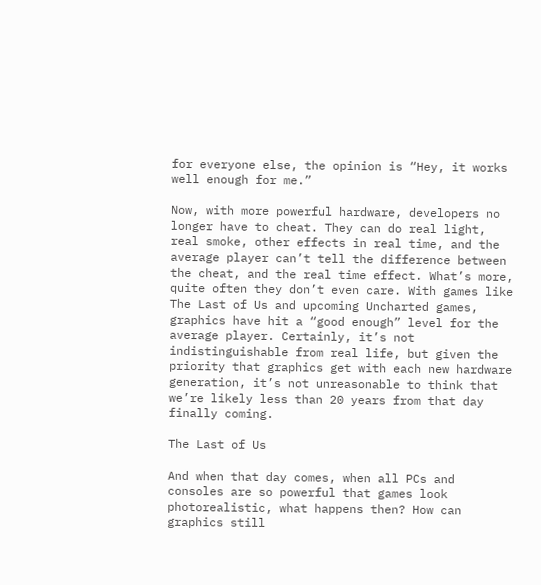for everyone else, the opinion is “Hey, it works well enough for me.”

Now, with more powerful hardware, developers no longer have to cheat. They can do real light, real smoke, other effects in real time, and the average player can’t tell the difference between the cheat, and the real time effect. What’s more, quite often they don’t even care. With games like The Last of Us and upcoming Uncharted games, graphics have hit a “good enough” level for the average player. Certainly, it’s not indistinguishable from real life, but given the priority that graphics get with each new hardware generation, it’s not unreasonable to think that we’re likely less than 20 years from that day finally coming.

The Last of Us

And when that day comes, when all PCs and consoles are so powerful that games look photorealistic, what happens then? How can graphics still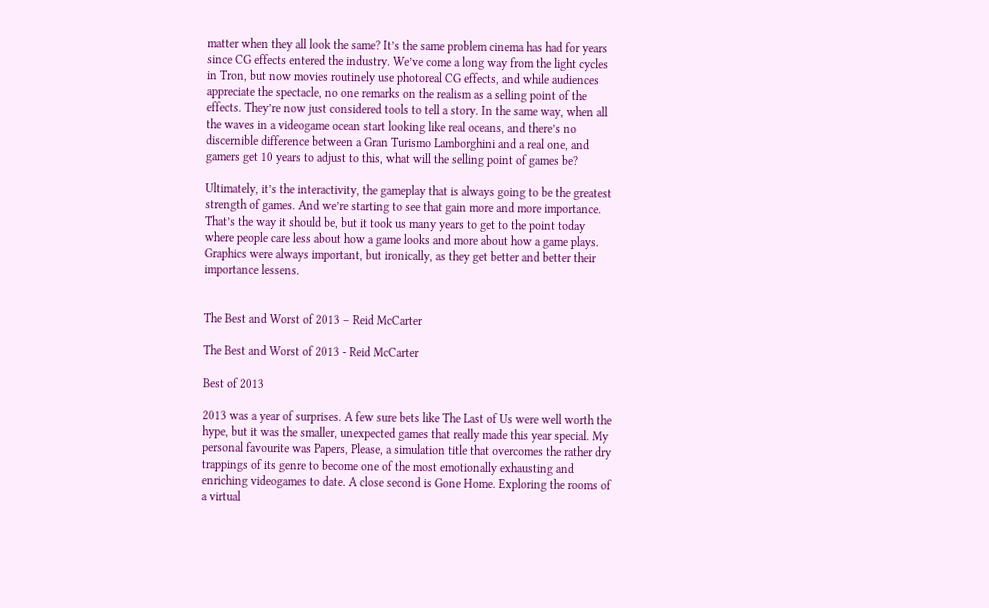matter when they all look the same? It’s the same problem cinema has had for years since CG effects entered the industry. We’ve come a long way from the light cycles in Tron, but now movies routinely use photoreal CG effects, and while audiences appreciate the spectacle, no one remarks on the realism as a selling point of the effects. They’re now just considered tools to tell a story. In the same way, when all the waves in a videogame ocean start looking like real oceans, and there’s no discernible difference between a Gran Turismo Lamborghini and a real one, and gamers get 10 years to adjust to this, what will the selling point of games be?

Ultimately, it’s the interactivity, the gameplay that is always going to be the greatest strength of games. And we’re starting to see that gain more and more importance. That’s the way it should be, but it took us many years to get to the point today where people care less about how a game looks and more about how a game plays. Graphics were always important, but ironically, as they get better and better their importance lessens.


The Best and Worst of 2013 – Reid McCarter

The Best and Worst of 2013 - Reid McCarter

Best of 2013

2013 was a year of surprises. A few sure bets like The Last of Us were well worth the hype, but it was the smaller, unexpected games that really made this year special. My personal favourite was Papers, Please, a simulation title that overcomes the rather dry trappings of its genre to become one of the most emotionally exhausting and enriching videogames to date. A close second is Gone Home. Exploring the rooms of a virtual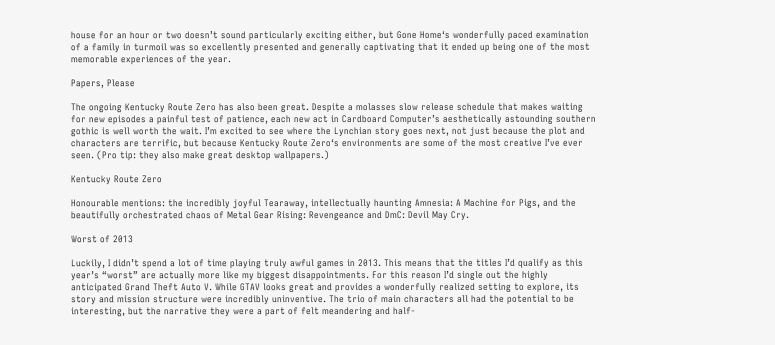house for an hour or two doesn’t sound particularly exciting either, but Gone Home‘s wonderfully paced examination of a family in turmoil was so excellently presented and generally captivating that it ended up being one of the most memorable experiences of the year.

Papers, Please

The ongoing Kentucky Route Zero has also been great. Despite a molasses slow release schedule that makes waiting for new episodes a painful test of patience, each new act in Cardboard Computer’s aesthetically astounding southern gothic is well worth the wait. I’m excited to see where the Lynchian story goes next, not just because the plot and characters are terrific, but because Kentucky Route Zero‘s environments are some of the most creative I’ve ever seen. (Pro tip: they also make great desktop wallpapers.)

Kentucky Route Zero

Honourable mentions: the incredibly joyful Tearaway, intellectually haunting Amnesia: A Machine for Pigs, and the beautifully orchestrated chaos of Metal Gear Rising: Revengeance and DmC: Devil May Cry.

Worst of 2013

Luckily, I didn’t spend a lot of time playing truly awful games in 2013. This means that the titles I’d qualify as this year’s “worst” are actually more like my biggest disappointments. For this reason I’d single out the highly anticipated Grand Theft Auto V. While GTAV looks great and provides a wonderfully realized setting to explore, its story and mission structure were incredibly uninventive. The trio of main characters all had the potential to be interesting, but the narrative they were a part of felt meandering and half-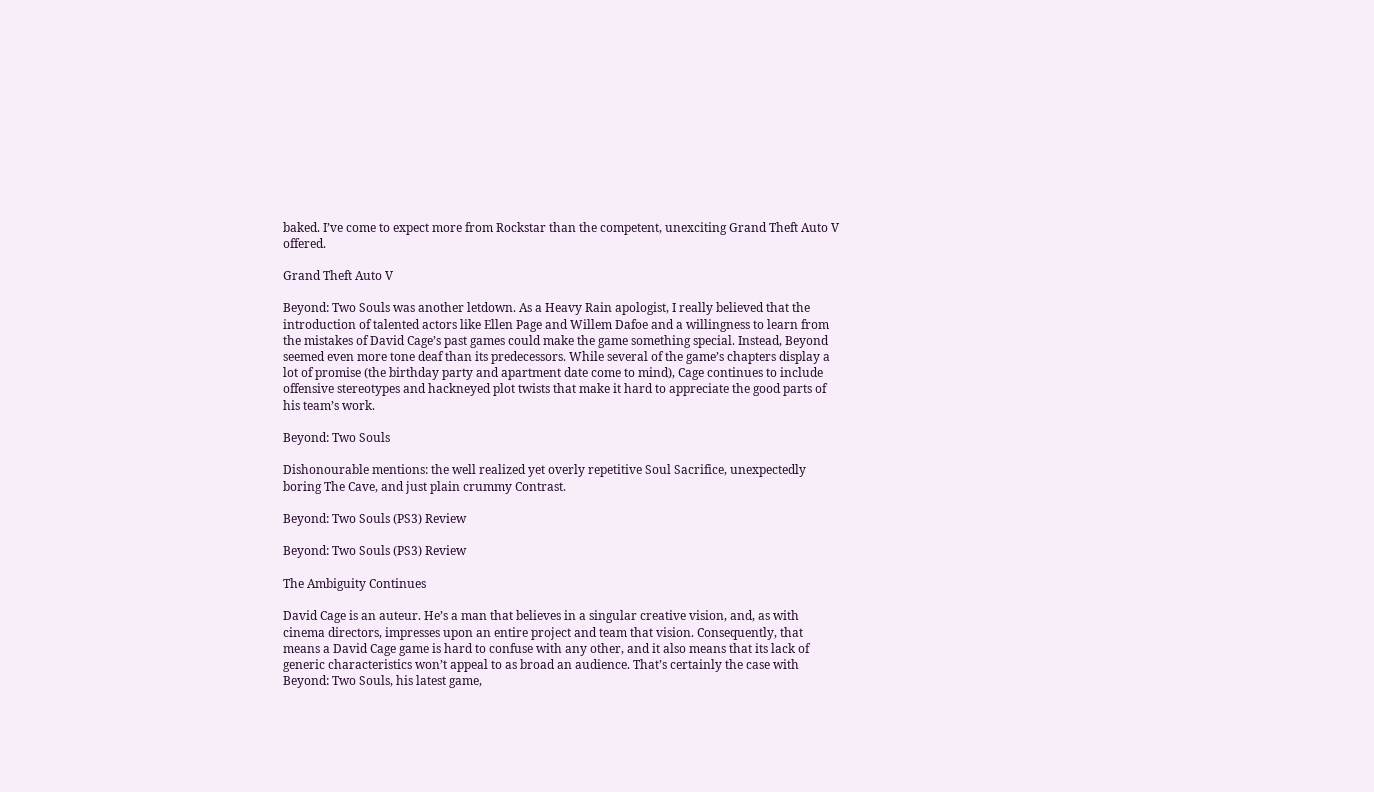baked. I’ve come to expect more from Rockstar than the competent, unexciting Grand Theft Auto V offered.

Grand Theft Auto V

Beyond: Two Souls was another letdown. As a Heavy Rain apologist, I really believed that the introduction of talented actors like Ellen Page and Willem Dafoe and a willingness to learn from the mistakes of David Cage’s past games could make the game something special. Instead, Beyond seemed even more tone deaf than its predecessors. While several of the game’s chapters display a lot of promise (the birthday party and apartment date come to mind), Cage continues to include offensive stereotypes and hackneyed plot twists that make it hard to appreciate the good parts of his team’s work.

Beyond: Two Souls

Dishonourable mentions: the well realized yet overly repetitive Soul Sacrifice, unexpectedly boring The Cave, and just plain crummy Contrast.

Beyond: Two Souls (PS3) Review

Beyond: Two Souls (PS3) Review

The Ambiguity Continues

David Cage is an auteur. He’s a man that believes in a singular creative vision, and, as with cinema directors, impresses upon an entire project and team that vision. Consequently, that means a David Cage game is hard to confuse with any other, and it also means that its lack of generic characteristics won’t appeal to as broad an audience. That’s certainly the case with Beyond: Two Souls, his latest game,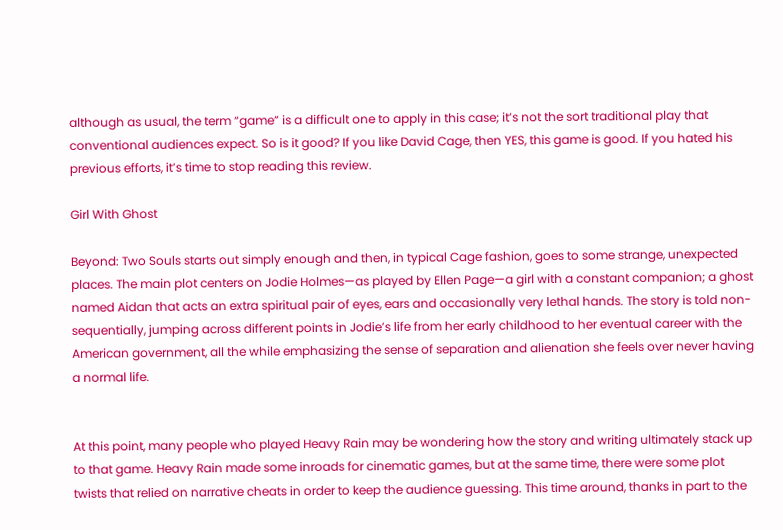although as usual, the term “game” is a difficult one to apply in this case; it’s not the sort traditional play that conventional audiences expect. So is it good? If you like David Cage, then YES, this game is good. If you hated his previous efforts, it’s time to stop reading this review.

Girl With Ghost

Beyond: Two Souls starts out simply enough and then, in typical Cage fashion, goes to some strange, unexpected places. The main plot centers on Jodie Holmes—as played by Ellen Page—a girl with a constant companion; a ghost named Aidan that acts an extra spiritual pair of eyes, ears and occasionally very lethal hands. The story is told non-sequentially, jumping across different points in Jodie’s life from her early childhood to her eventual career with the American government, all the while emphasizing the sense of separation and alienation she feels over never having a normal life.


At this point, many people who played Heavy Rain may be wondering how the story and writing ultimately stack up to that game. Heavy Rain made some inroads for cinematic games, but at the same time, there were some plot twists that relied on narrative cheats in order to keep the audience guessing. This time around, thanks in part to the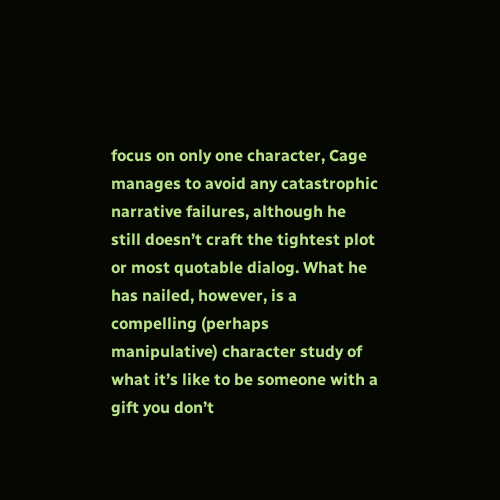focus on only one character, Cage manages to avoid any catastrophic narrative failures, although he still doesn’t craft the tightest plot or most quotable dialog. What he has nailed, however, is a compelling (perhaps manipulative) character study of what it’s like to be someone with a gift you don’t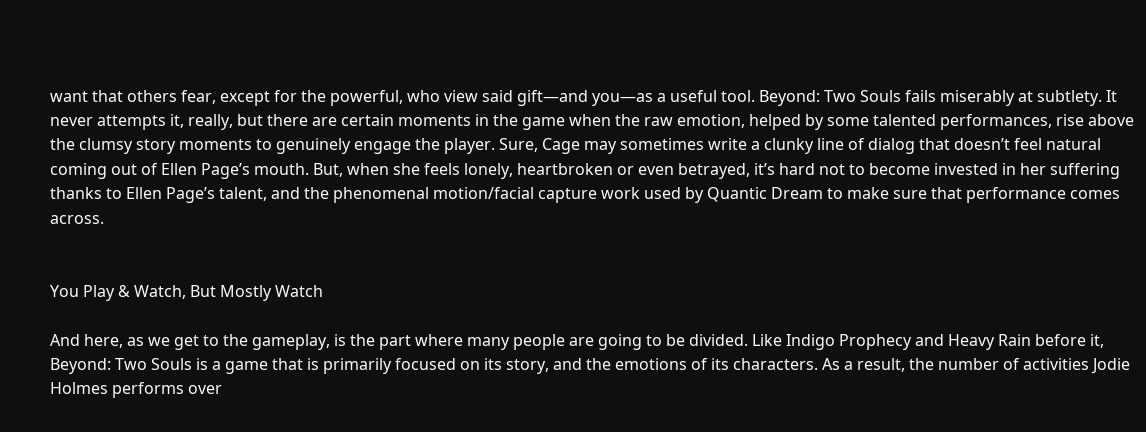want that others fear, except for the powerful, who view said gift—and you—as a useful tool. Beyond: Two Souls fails miserably at subtlety. It never attempts it, really, but there are certain moments in the game when the raw emotion, helped by some talented performances, rise above the clumsy story moments to genuinely engage the player. Sure, Cage may sometimes write a clunky line of dialog that doesn’t feel natural coming out of Ellen Page’s mouth. But, when she feels lonely, heartbroken or even betrayed, it’s hard not to become invested in her suffering thanks to Ellen Page’s talent, and the phenomenal motion/facial capture work used by Quantic Dream to make sure that performance comes across.


You Play & Watch, But Mostly Watch

And here, as we get to the gameplay, is the part where many people are going to be divided. Like Indigo Prophecy and Heavy Rain before it, Beyond: Two Souls is a game that is primarily focused on its story, and the emotions of its characters. As a result, the number of activities Jodie Holmes performs over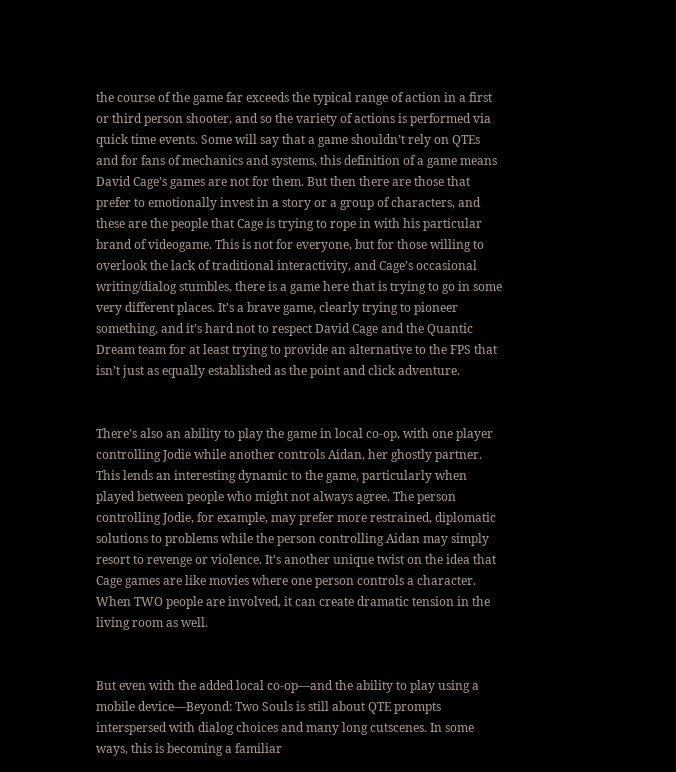the course of the game far exceeds the typical range of action in a first or third person shooter, and so the variety of actions is performed via quick time events. Some will say that a game shouldn’t rely on QTEs and for fans of mechanics and systems, this definition of a game means David Cage’s games are not for them. But then there are those that prefer to emotionally invest in a story or a group of characters, and these are the people that Cage is trying to rope in with his particular brand of videogame. This is not for everyone, but for those willing to overlook the lack of traditional interactivity, and Cage’s occasional writing/dialog stumbles, there is a game here that is trying to go in some very different places. It’s a brave game, clearly trying to pioneer something, and it’s hard not to respect David Cage and the Quantic Dream team for at least trying to provide an alternative to the FPS that isn’t just as equally established as the point and click adventure.


There’s also an ability to play the game in local co-op, with one player controlling Jodie while another controls Aidan, her ghostly partner. This lends an interesting dynamic to the game, particularly when played between people who might not always agree. The person controlling Jodie, for example, may prefer more restrained, diplomatic solutions to problems while the person controlling Aidan may simply resort to revenge or violence. It’s another unique twist on the idea that Cage games are like movies where one person controls a character. When TWO people are involved, it can create dramatic tension in the living room as well.


But even with the added local co-op—and the ability to play using a mobile device—Beyond: Two Souls is still about QTE prompts interspersed with dialog choices and many long cutscenes. In some ways, this is becoming a familiar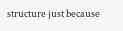structure just because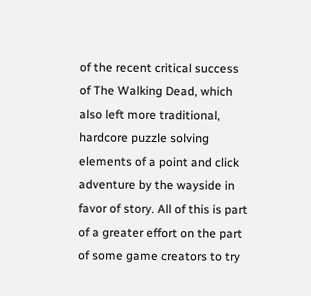of the recent critical success of The Walking Dead, which also left more traditional, hardcore puzzle solving elements of a point and click adventure by the wayside in favor of story. All of this is part of a greater effort on the part of some game creators to try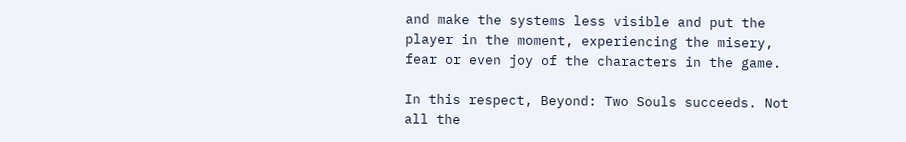and make the systems less visible and put the player in the moment, experiencing the misery, fear or even joy of the characters in the game.

In this respect, Beyond: Two Souls succeeds. Not all the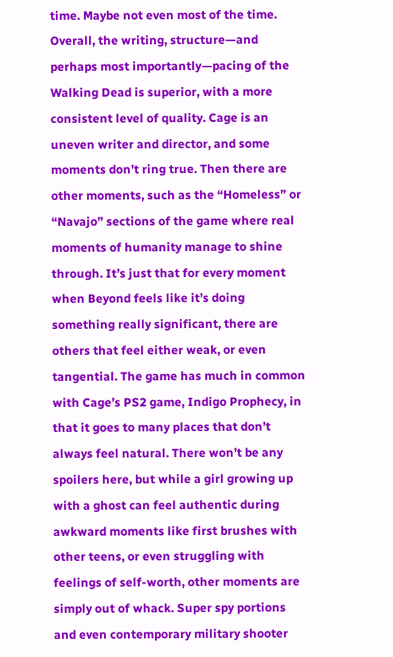time. Maybe not even most of the time. Overall, the writing, structure—and perhaps most importantly—pacing of the Walking Dead is superior, with a more consistent level of quality. Cage is an uneven writer and director, and some moments don’t ring true. Then there are other moments, such as the “Homeless” or “Navajo” sections of the game where real moments of humanity manage to shine through. It’s just that for every moment when Beyond feels like it’s doing something really significant, there are others that feel either weak, or even tangential. The game has much in common with Cage’s PS2 game, Indigo Prophecy, in that it goes to many places that don’t always feel natural. There won’t be any spoilers here, but while a girl growing up with a ghost can feel authentic during awkward moments like first brushes with other teens, or even struggling with feelings of self-worth, other moments are simply out of whack. Super spy portions and even contemporary military shooter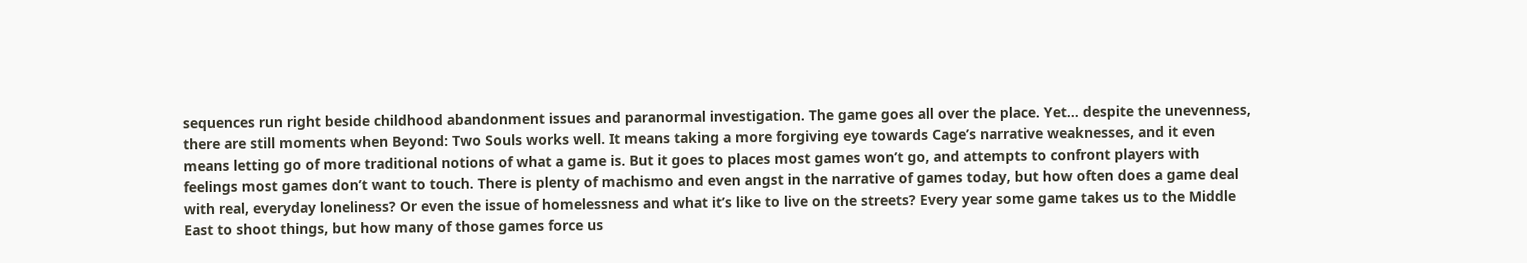sequences run right beside childhood abandonment issues and paranormal investigation. The game goes all over the place. Yet… despite the unevenness, there are still moments when Beyond: Two Souls works well. It means taking a more forgiving eye towards Cage’s narrative weaknesses, and it even means letting go of more traditional notions of what a game is. But it goes to places most games won’t go, and attempts to confront players with feelings most games don’t want to touch. There is plenty of machismo and even angst in the narrative of games today, but how often does a game deal with real, everyday loneliness? Or even the issue of homelessness and what it’s like to live on the streets? Every year some game takes us to the Middle East to shoot things, but how many of those games force us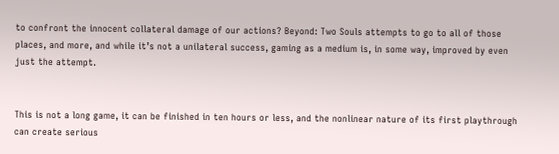to confront the innocent collateral damage of our actions? Beyond: Two Souls attempts to go to all of those places, and more, and while it’s not a unilateral success, gaming as a medium is, in some way, improved by even just the attempt.


This is not a long game, it can be finished in ten hours or less, and the nonlinear nature of its first playthrough can create serious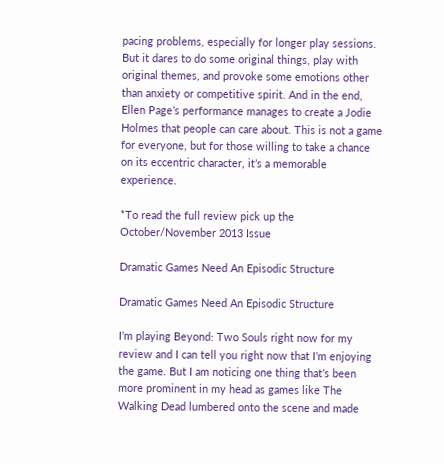pacing problems, especially for longer play sessions. But it dares to do some original things, play with original themes, and provoke some emotions other than anxiety or competitive spirit. And in the end, Ellen Page’s performance manages to create a Jodie Holmes that people can care about. This is not a game for everyone, but for those willing to take a chance on its eccentric character, it’s a memorable experience.

*To read the full review pick up the October/November 2013 Issue

Dramatic Games Need An Episodic Structure

Dramatic Games Need An Episodic Structure

I’m playing Beyond: Two Souls right now for my review and I can tell you right now that I’m enjoying the game. But I am noticing one thing that’s been more prominent in my head as games like The Walking Dead lumbered onto the scene and made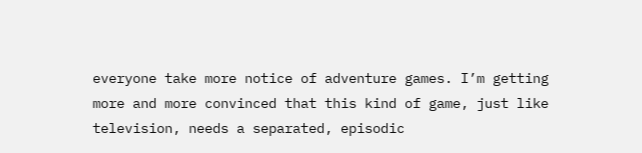everyone take more notice of adventure games. I’m getting more and more convinced that this kind of game, just like television, needs a separated, episodic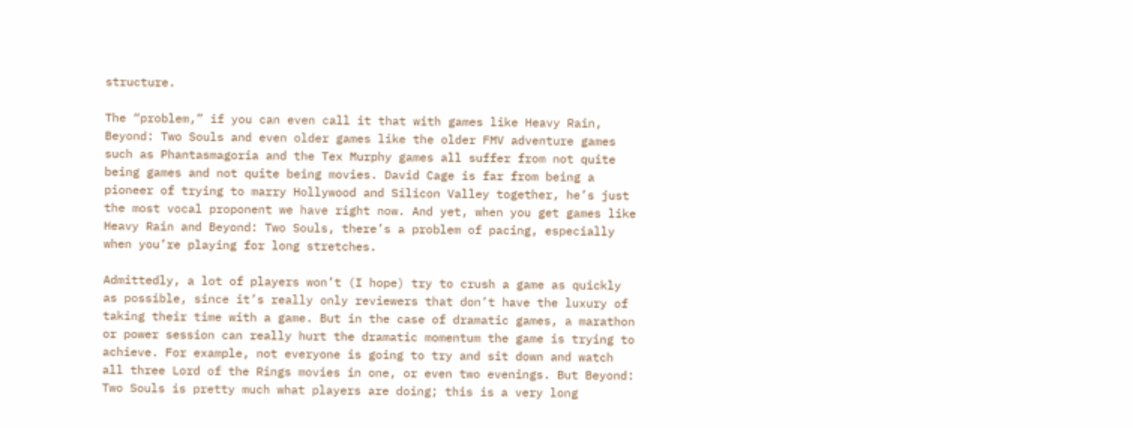structure.

The “problem,” if you can even call it that with games like Heavy Rain, Beyond: Two Souls and even older games like the older FMV adventure games such as Phantasmagoria and the Tex Murphy games all suffer from not quite being games and not quite being movies. David Cage is far from being a pioneer of trying to marry Hollywood and Silicon Valley together, he’s just the most vocal proponent we have right now. And yet, when you get games like Heavy Rain and Beyond: Two Souls, there’s a problem of pacing, especially when you’re playing for long stretches.

Admittedly, a lot of players won’t (I hope) try to crush a game as quickly as possible, since it’s really only reviewers that don’t have the luxury of taking their time with a game. But in the case of dramatic games, a marathon or power session can really hurt the dramatic momentum the game is trying to achieve. For example, not everyone is going to try and sit down and watch all three Lord of the Rings movies in one, or even two evenings. But Beyond: Two Souls is pretty much what players are doing; this is a very long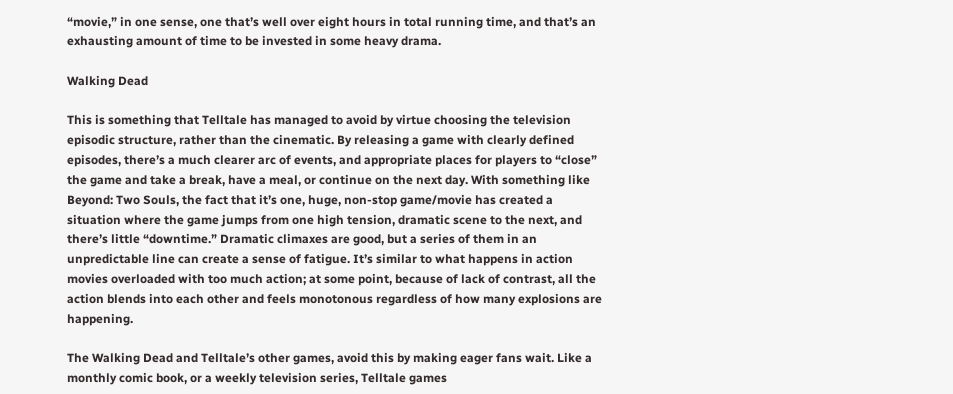“movie,” in one sense, one that’s well over eight hours in total running time, and that’s an exhausting amount of time to be invested in some heavy drama.

Walking Dead

This is something that Telltale has managed to avoid by virtue choosing the television episodic structure, rather than the cinematic. By releasing a game with clearly defined episodes, there’s a much clearer arc of events, and appropriate places for players to “close” the game and take a break, have a meal, or continue on the next day. With something like Beyond: Two Souls, the fact that it’s one, huge, non-stop game/movie has created a situation where the game jumps from one high tension, dramatic scene to the next, and there’s little “downtime.” Dramatic climaxes are good, but a series of them in an unpredictable line can create a sense of fatigue. It’s similar to what happens in action movies overloaded with too much action; at some point, because of lack of contrast, all the action blends into each other and feels monotonous regardless of how many explosions are happening.

The Walking Dead and Telltale’s other games, avoid this by making eager fans wait. Like a monthly comic book, or a weekly television series, Telltale games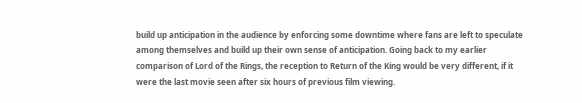build up anticipation in the audience by enforcing some downtime where fans are left to speculate among themselves and build up their own sense of anticipation. Going back to my earlier comparison of Lord of the Rings, the reception to Return of the King would be very different, if it were the last movie seen after six hours of previous film viewing.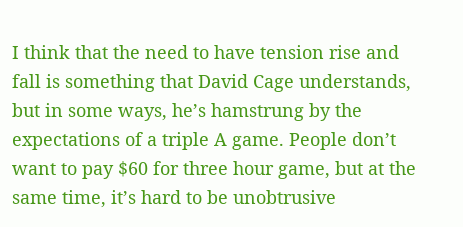I think that the need to have tension rise and fall is something that David Cage understands, but in some ways, he’s hamstrung by the expectations of a triple A game. People don’t want to pay $60 for three hour game, but at the same time, it’s hard to be unobtrusive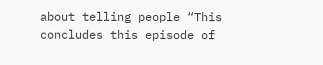about telling people “This concludes this episode of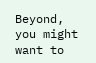Beyond, you might want to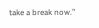take a break now.”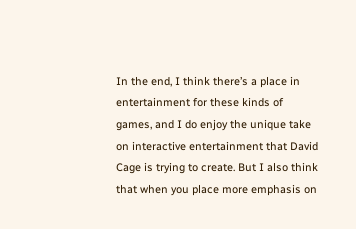In the end, I think there’s a place in entertainment for these kinds of games, and I do enjoy the unique take on interactive entertainment that David Cage is trying to create. But I also think that when you place more emphasis on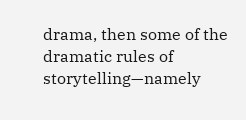drama, then some of the dramatic rules of storytelling—namely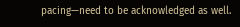pacing—need to be acknowledged as well.